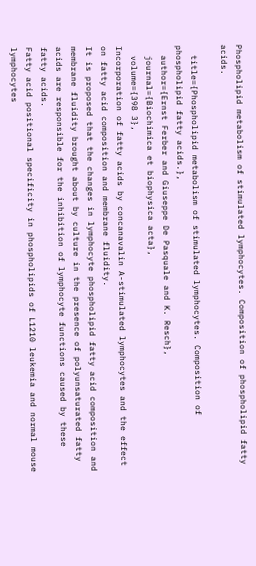Phospholipid metabolism of stimulated lymphocytes. Composition of phospholipid fatty acids.

  title={Phospholipid metabolism of stimulated lymphocytes. Composition of phospholipid fatty acids.},
  author={Ernst Ferber and Giuseppe De Pasquale and K. Resch},
  journal={Biochimica et biophysica acta},
  volume={398 3},
Incorporation of fatty acids by concanavalin A-stimulated lymphocytes and the effect on fatty acid composition and membrane fluidity.
It is proposed that the changes in lymphocyte phospholipid fatty acid composition and membrane fluidity brought about by culture in the presence of polyunsaturated fatty acids are responsible for the inhibition of lymphocyte functions caused by these fatty acids.
Fatty acid positional specificity in phospholipids of L1210 leukemia and normal mouse lymphocytes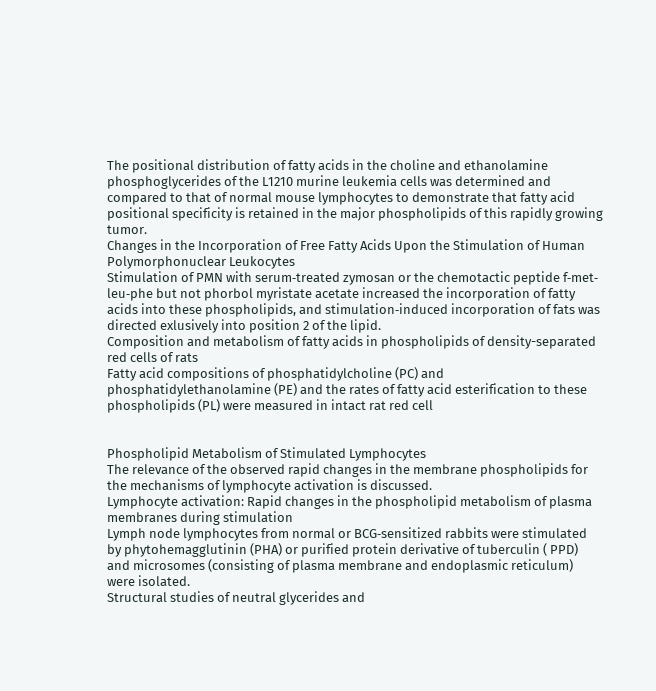The positional distribution of fatty acids in the choline and ethanolamine phosphoglycerides of the L1210 murine leukemia cells was determined and compared to that of normal mouse lymphocytes to demonstrate that fatty acid positional specificity is retained in the major phospholipids of this rapidly growing tumor.
Changes in the Incorporation of Free Fatty Acids Upon the Stimulation of Human Polymorphonuclear Leukocytes
Stimulation of PMN with serum‐treated zymosan or the chemotactic peptide f‐met‐leu‐phe but not phorbol myristate acetate increased the incorporation of fatty acids into these phospholipids, and stimulation‐induced incorporation of fats was directed exlusively into position 2 of the lipid.
Composition and metabolism of fatty acids in phospholipids of density-separated red cells of rats
Fatty acid compositions of phosphatidylcholine (PC) and phosphatidylethanolamine (PE) and the rates of fatty acid esterification to these phospholipids (PL) were measured in intact rat red cell


Phospholipid Metabolism of Stimulated Lymphocytes
The relevance of the observed rapid changes in the membrane phospholipids for the mechanisms of lymphocyte activation is discussed.
Lymphocyte activation: Rapid changes in the phospholipid metabolism of plasma membranes during stimulation
Lymph node lymphocytes from normal or BCG‐sensitized rabbits were stimulated by phytohemagglutinin (PHA) or purified protein derivative of tuberculin ( PPD) and microsomes (consisting of plasma membrane and endoplasmic reticulum) were isolated.
Structural studies of neutral glycerides and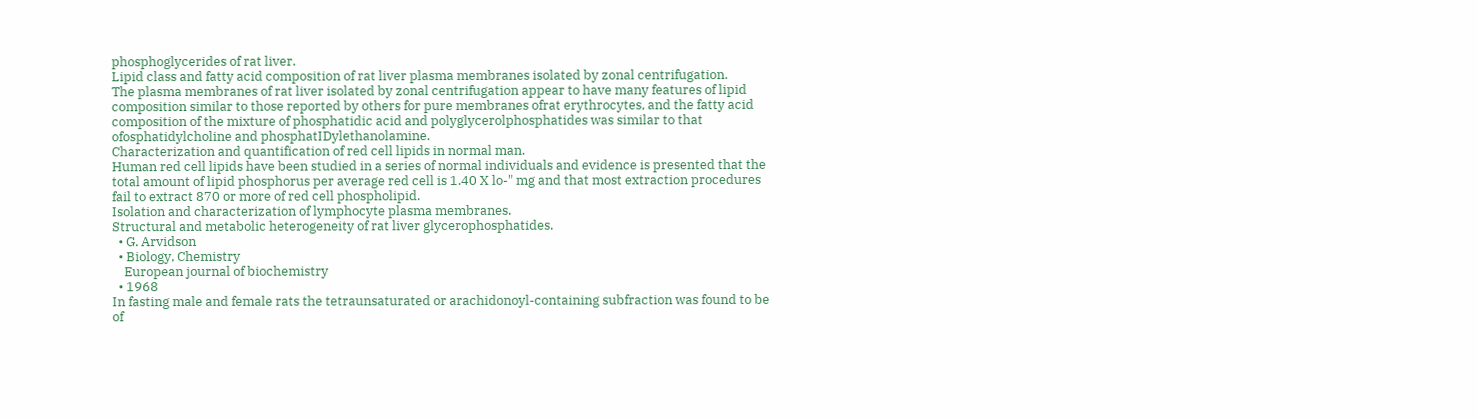phosphoglycerides of rat liver.
Lipid class and fatty acid composition of rat liver plasma membranes isolated by zonal centrifugation.
The plasma membranes of rat liver isolated by zonal centrifugation appear to have many features of lipid composition similar to those reported by others for pure membranes ofrat erythrocytes, and the fatty acid composition of the mixture of phosphatidic acid and polyglycerolphosphatides was similar to that ofosphatidylcholine and phosphatIDylethanolamine.
Characterization and quantification of red cell lipids in normal man.
Human red cell lipids have been studied in a series of normal individuals and evidence is presented that the total amount of lipid phosphorus per average red cell is 1.40 X lo-" mg and that most extraction procedures fail to extract 870 or more of red cell phospholipid.
Isolation and characterization of lymphocyte plasma membranes.
Structural and metabolic heterogeneity of rat liver glycerophosphatides.
  • G. Arvidson
  • Biology, Chemistry
    European journal of biochemistry
  • 1968
In fasting male and female rats the tetraunsaturated or arachidonoyl-containing subfraction was found to be of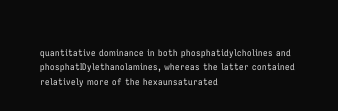quantitative dominance in both phosphatidylcholines and phosphatIDylethanolamines, whereas the latter contained relatively more of the hexaunsaturated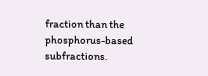fraction than the phosphorus-based subfractions.